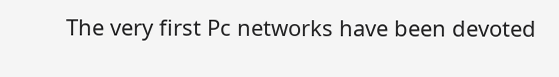The very first Pc networks have been devoted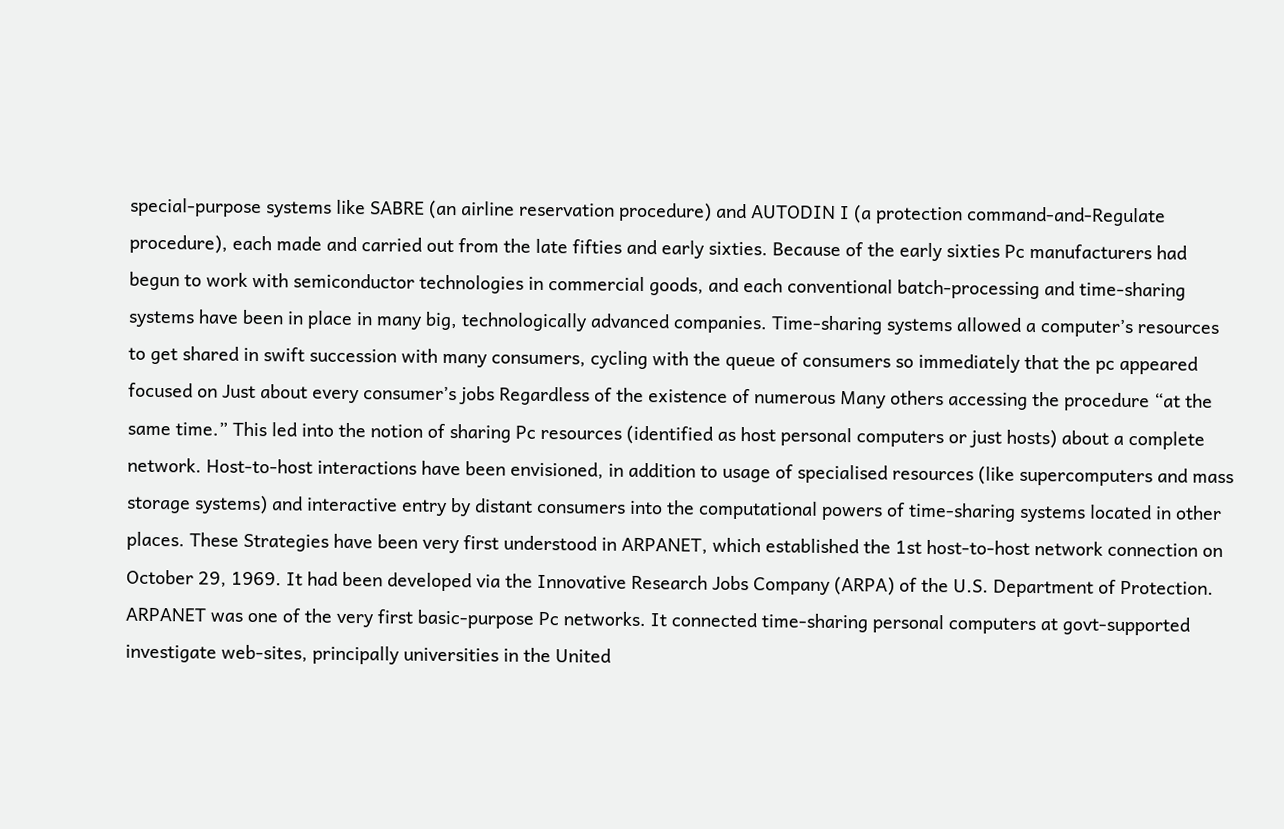special-purpose systems like SABRE (an airline reservation procedure) and AUTODIN I (a protection command-and-Regulate procedure), each made and carried out from the late fifties and early sixties. Because of the early sixties Pc manufacturers had begun to work with semiconductor technologies in commercial goods, and each conventional batch-processing and time-sharing systems have been in place in many big, technologically advanced companies. Time-sharing systems allowed a computer’s resources to get shared in swift succession with many consumers, cycling with the queue of consumers so immediately that the pc appeared focused on Just about every consumer’s jobs Regardless of the existence of numerous Many others accessing the procedure “at the same time.” This led into the notion of sharing Pc resources (identified as host personal computers or just hosts) about a complete network. Host-to-host interactions have been envisioned, in addition to usage of specialised resources (like supercomputers and mass storage systems) and interactive entry by distant consumers into the computational powers of time-sharing systems located in other places. These Strategies have been very first understood in ARPANET, which established the 1st host-to-host network connection on October 29, 1969. It had been developed via the Innovative Research Jobs Company (ARPA) of the U.S. Department of Protection. ARPANET was one of the very first basic-purpose Pc networks. It connected time-sharing personal computers at govt-supported investigate web-sites, principally universities in the United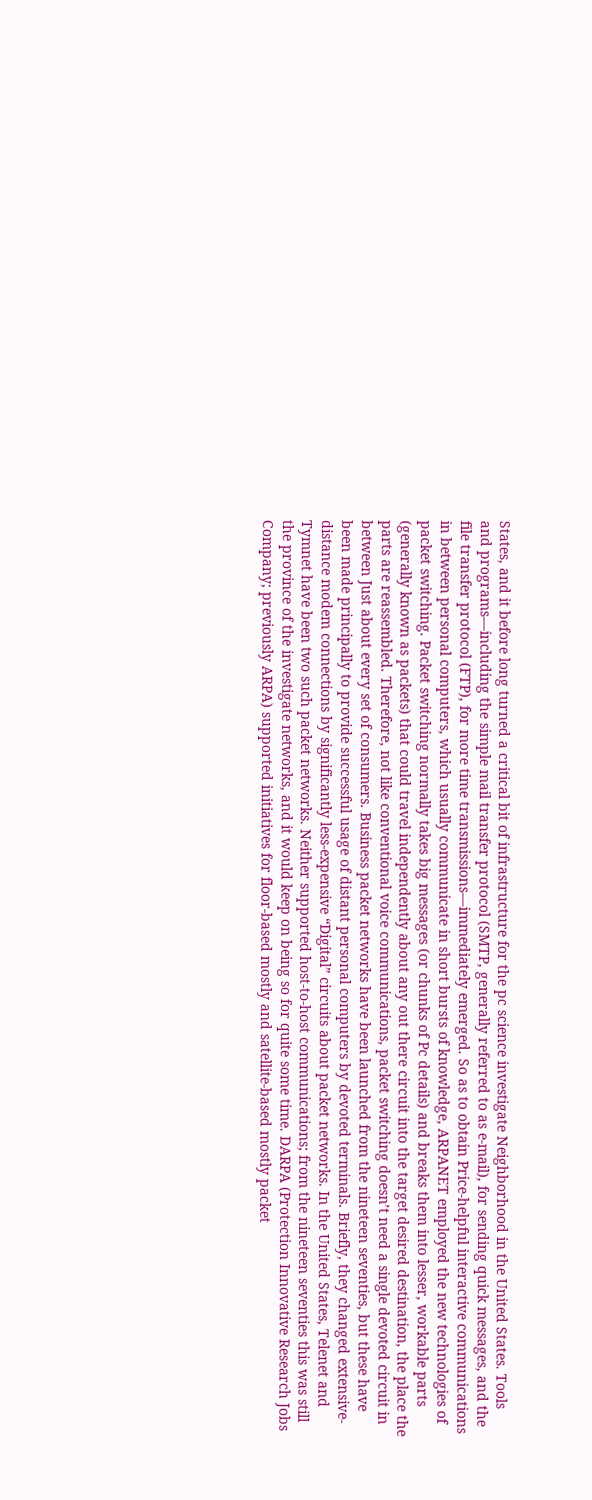States, and it before long turned a critical bit of infrastructure for the pc science investigate Neighborhood in the United States. Tools and programs—including the simple mail transfer protocol (SMTP, generally referred to as e-mail), for sending quick messages, and the file transfer protocol (FTP), for more time transmissions—immediately emerged. So as to obtain Price-helpful interactive communications in between personal computers, which usually communicate in short bursts of knowledge, ARPANET employed the new technologies of packet switching. Packet switching normally takes big messages (or chunks of Pc details) and breaks them into lesser, workable parts (generally known as packets) that could travel independently about any out there circuit into the target desired destination, the place the parts are reassembled. Therefore, not like conventional voice communications, packet switching doesn’t need a single devoted circuit in between Just about every set of consumers. Business packet networks have been launched from the nineteen seventies, but these have been made principally to provide successful usage of distant personal computers by devoted terminals. Briefly, they changed extensive-distance modem connections by significantly less-expensive “Digital” circuits about packet networks. In the United States, Telenet and Tymnet have been two such packet networks. Neither supported host-to-host communications; from the nineteen seventies this was still the province of the investigate networks, and it would keep on being so for quite some time. DARPA (Protection Innovative Research Jobs Company; previously ARPA) supported initiatives for floor-based mostly and satellite-based mostly packet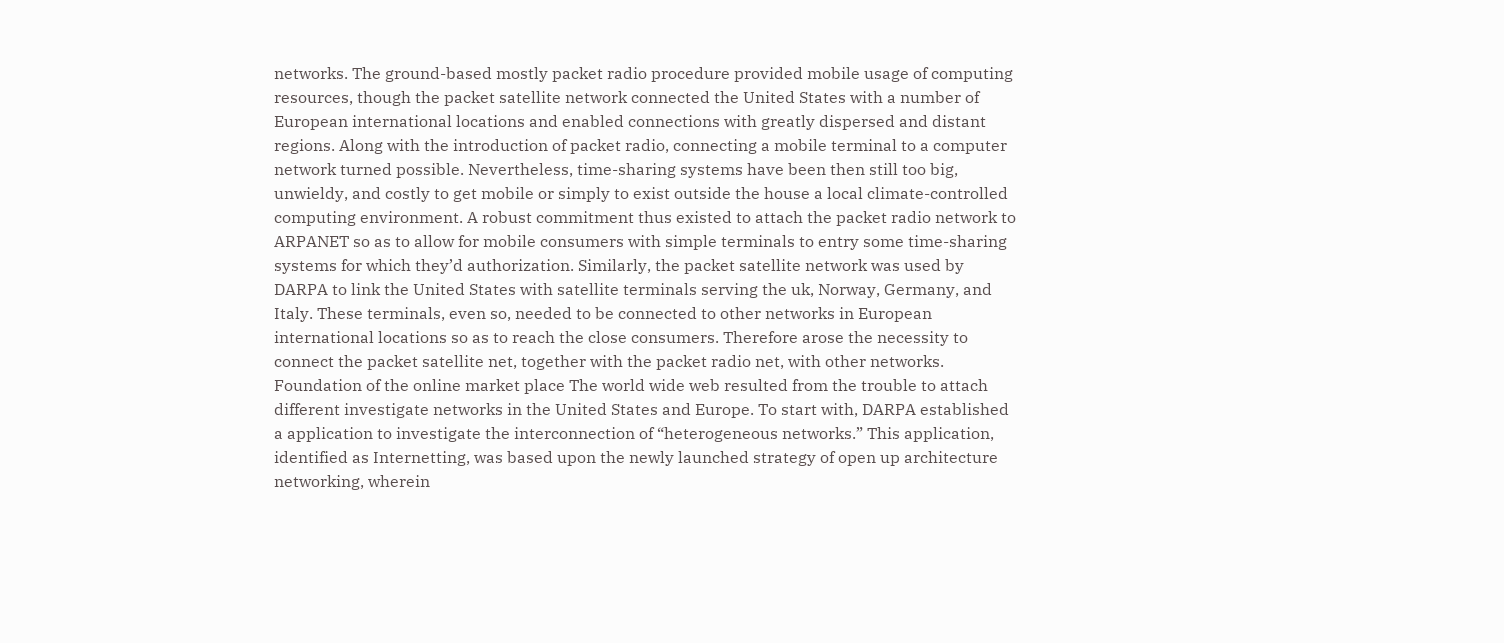networks. The ground-based mostly packet radio procedure provided mobile usage of computing resources, though the packet satellite network connected the United States with a number of European international locations and enabled connections with greatly dispersed and distant regions. Along with the introduction of packet radio, connecting a mobile terminal to a computer network turned possible. Nevertheless, time-sharing systems have been then still too big, unwieldy, and costly to get mobile or simply to exist outside the house a local climate-controlled computing environment. A robust commitment thus existed to attach the packet radio network to ARPANET so as to allow for mobile consumers with simple terminals to entry some time-sharing systems for which they’d authorization. Similarly, the packet satellite network was used by DARPA to link the United States with satellite terminals serving the uk, Norway, Germany, and Italy. These terminals, even so, needed to be connected to other networks in European international locations so as to reach the close consumers. Therefore arose the necessity to connect the packet satellite net, together with the packet radio net, with other networks. Foundation of the online market place The world wide web resulted from the trouble to attach different investigate networks in the United States and Europe. To start with, DARPA established a application to investigate the interconnection of “heterogeneous networks.” This application, identified as Internetting, was based upon the newly launched strategy of open up architecture networking, wherein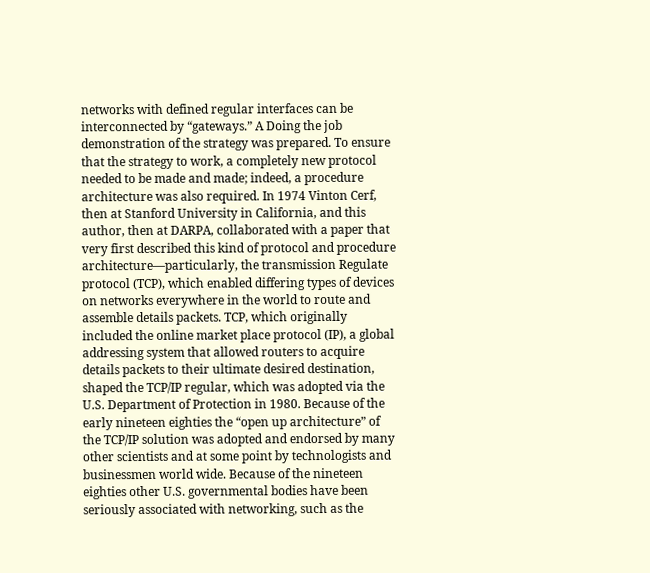networks with defined regular interfaces can be interconnected by “gateways.” A Doing the job demonstration of the strategy was prepared. To ensure that the strategy to work, a completely new protocol needed to be made and made; indeed, a procedure architecture was also required. In 1974 Vinton Cerf, then at Stanford University in California, and this author, then at DARPA, collaborated with a paper that very first described this kind of protocol and procedure architecture—particularly, the transmission Regulate protocol (TCP), which enabled differing types of devices on networks everywhere in the world to route and assemble details packets. TCP, which originally included the online market place protocol (IP), a global addressing system that allowed routers to acquire details packets to their ultimate desired destination, shaped the TCP/IP regular, which was adopted via the U.S. Department of Protection in 1980. Because of the early nineteen eighties the “open up architecture” of the TCP/IP solution was adopted and endorsed by many other scientists and at some point by technologists and businessmen world wide. Because of the nineteen eighties other U.S. governmental bodies have been seriously associated with networking, such as the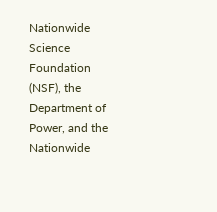Nationwide Science Foundation (NSF), the Department of Power, and the Nationwide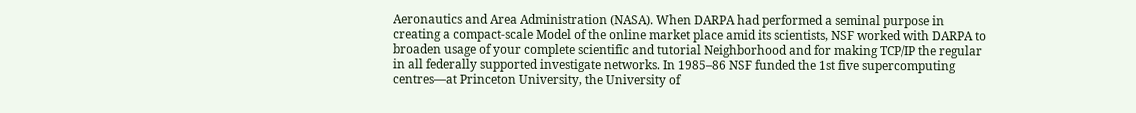Aeronautics and Area Administration (NASA). When DARPA had performed a seminal purpose in creating a compact-scale Model of the online market place amid its scientists, NSF worked with DARPA to broaden usage of your complete scientific and tutorial Neighborhood and for making TCP/IP the regular in all federally supported investigate networks. In 1985–86 NSF funded the 1st five supercomputing centres—at Princeton University, the University of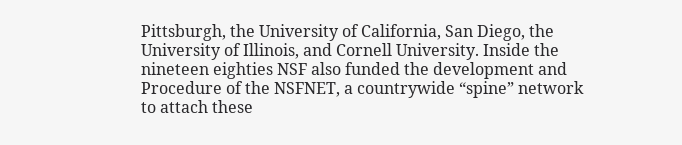Pittsburgh, the University of California, San Diego, the University of Illinois, and Cornell University. Inside the nineteen eighties NSF also funded the development and Procedure of the NSFNET, a countrywide “spine” network to attach these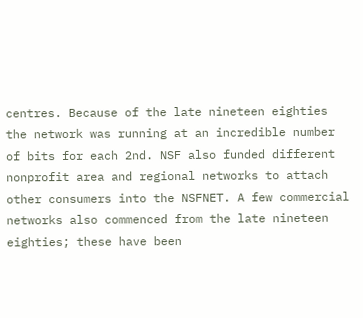centres. Because of the late nineteen eighties the network was running at an incredible number of bits for each 2nd. NSF also funded different nonprofit area and regional networks to attach other consumers into the NSFNET. A few commercial networks also commenced from the late nineteen eighties; these have been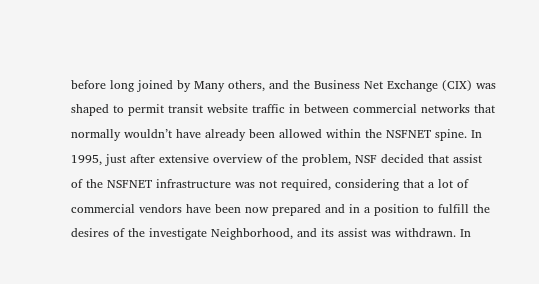before long joined by Many others, and the Business Net Exchange (CIX) was shaped to permit transit website traffic in between commercial networks that normally wouldn’t have already been allowed within the NSFNET spine. In 1995, just after extensive overview of the problem, NSF decided that assist of the NSFNET infrastructure was not required, considering that a lot of commercial vendors have been now prepared and in a position to fulfill the desires of the investigate Neighborhood, and its assist was withdrawn. In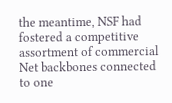the meantime, NSF had fostered a competitive assortment of commercial Net backbones connected to one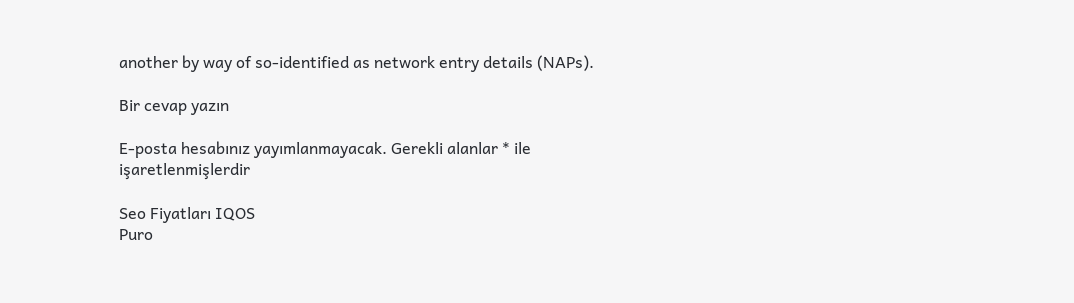another by way of so-identified as network entry details (NAPs).

Bir cevap yazın

E-posta hesabınız yayımlanmayacak. Gerekli alanlar * ile işaretlenmişlerdir

Seo Fiyatları IQOS
Puro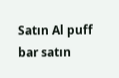Satın Al puff bar satın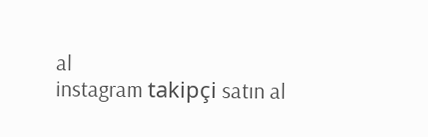al
instagram takipçi satın al